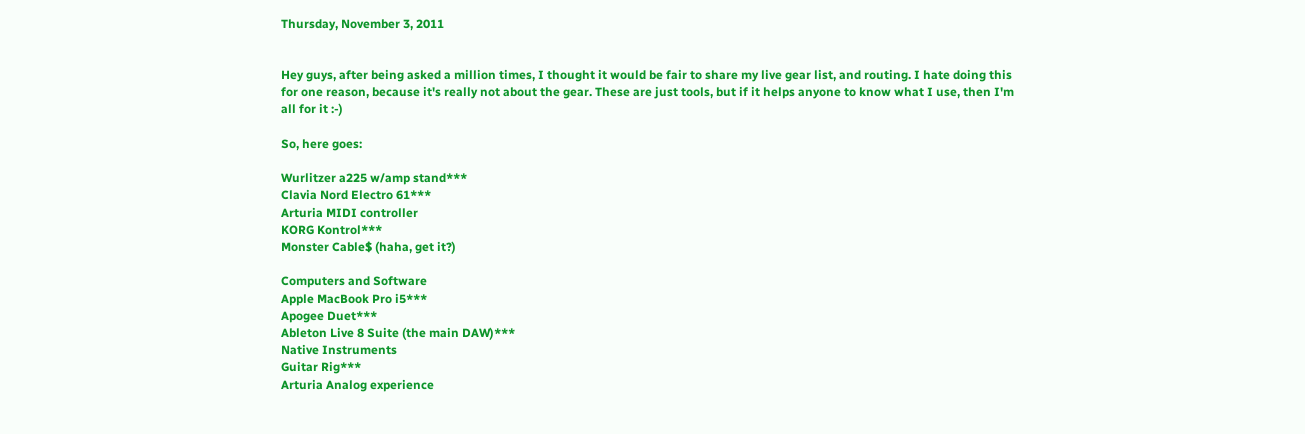Thursday, November 3, 2011


Hey guys, after being asked a million times, I thought it would be fair to share my live gear list, and routing. I hate doing this for one reason, because it's really not about the gear. These are just tools, but if it helps anyone to know what I use, then I'm all for it :-)

So, here goes:

Wurlitzer a225 w/amp stand***
Clavia Nord Electro 61***
Arturia MIDI controller
KORG Kontrol***
Monster Cable$ (haha, get it?)

Computers and Software
Apple MacBook Pro i5***
Apogee Duet***
Ableton Live 8 Suite (the main DAW)***
Native Instruments
Guitar Rig***
Arturia Analog experience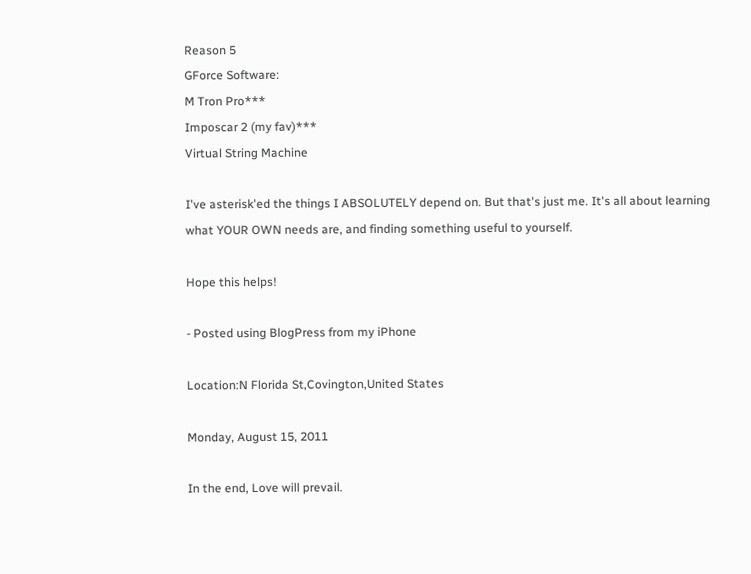Reason 5
GForce Software:
M Tron Pro***
Imposcar 2 (my fav)***
Virtual String Machine

I've asterisk'ed the things I ABSOLUTELY depend on. But that's just me. It's all about learning what YOUR OWN needs are, and finding something useful to yourself.

Hope this helps!

- Posted using BlogPress from my iPhone

Location:N Florida St,Covington,United States

Monday, August 15, 2011

In the end, Love will prevail.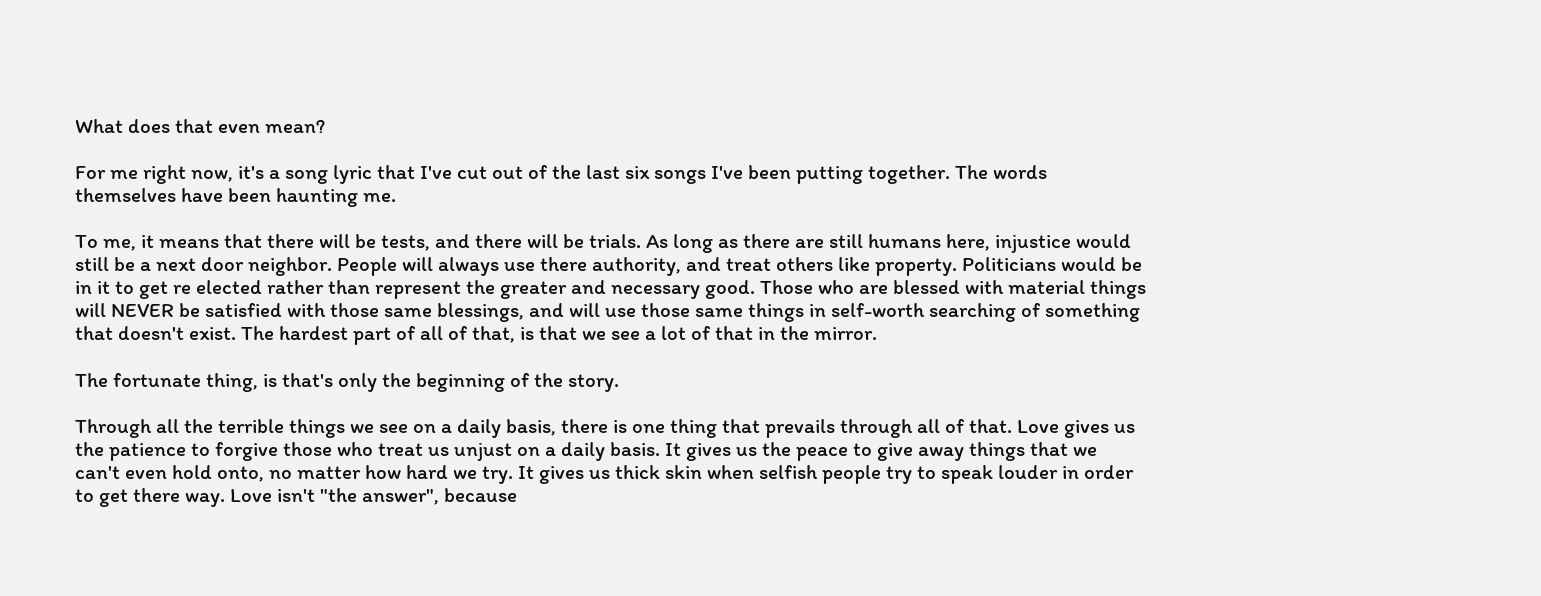What does that even mean?

For me right now, it's a song lyric that I've cut out of the last six songs I've been putting together. The words themselves have been haunting me.

To me, it means that there will be tests, and there will be trials. As long as there are still humans here, injustice would still be a next door neighbor. People will always use there authority, and treat others like property. Politicians would be in it to get re elected rather than represent the greater and necessary good. Those who are blessed with material things will NEVER be satisfied with those same blessings, and will use those same things in self-worth searching of something that doesn't exist. The hardest part of all of that, is that we see a lot of that in the mirror.

The fortunate thing, is that's only the beginning of the story.

Through all the terrible things we see on a daily basis, there is one thing that prevails through all of that. Love gives us the patience to forgive those who treat us unjust on a daily basis. It gives us the peace to give away things that we can't even hold onto, no matter how hard we try. It gives us thick skin when selfish people try to speak louder in order to get there way. Love isn't "the answer", because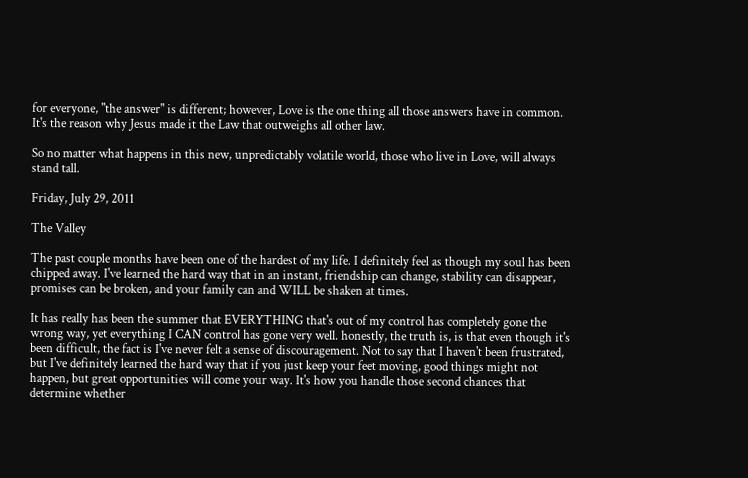for everyone, "the answer" is different; however, Love is the one thing all those answers have in common. It's the reason why Jesus made it the Law that outweighs all other law.

So no matter what happens in this new, unpredictably volatile world, those who live in Love, will always stand tall.

Friday, July 29, 2011

The Valley

The past couple months have been one of the hardest of my life. I definitely feel as though my soul has been chipped away. I've learned the hard way that in an instant, friendship can change, stability can disappear, promises can be broken, and your family can and WILL be shaken at times.

It has really has been the summer that EVERYTHING that's out of my control has completely gone the wrong way, yet everything I CAN control has gone very well. honestly, the truth is, is that even though it's been difficult, the fact is I've never felt a sense of discouragement. Not to say that I haven't been frustrated, but I've definitely learned the hard way that if you just keep your feet moving, good things might not happen, but great opportunities will come your way. It's how you handle those second chances that determine whether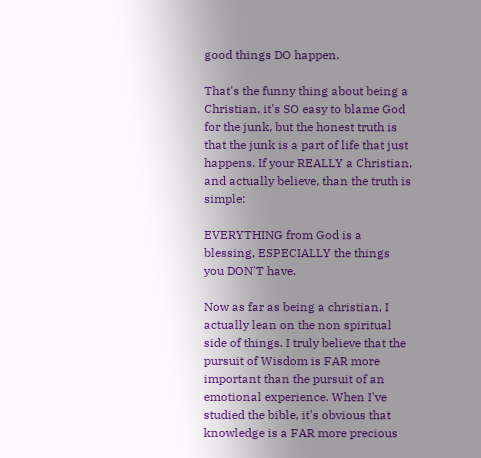good things DO happen.

That's the funny thing about being a Christian, it's SO easy to blame God for the junk, but the honest truth is that the junk is a part of life that just happens. If your REALLY a Christian, and actually believe, than the truth is simple:

EVERYTHING from God is a blessing, ESPECIALLY the things you DON'T have.

Now as far as being a christian, I actually lean on the non spiritual side of things. I truly believe that the pursuit of Wisdom is FAR more important than the pursuit of an emotional experience. When I've studied the bible, it's obvious that knowledge is a FAR more precious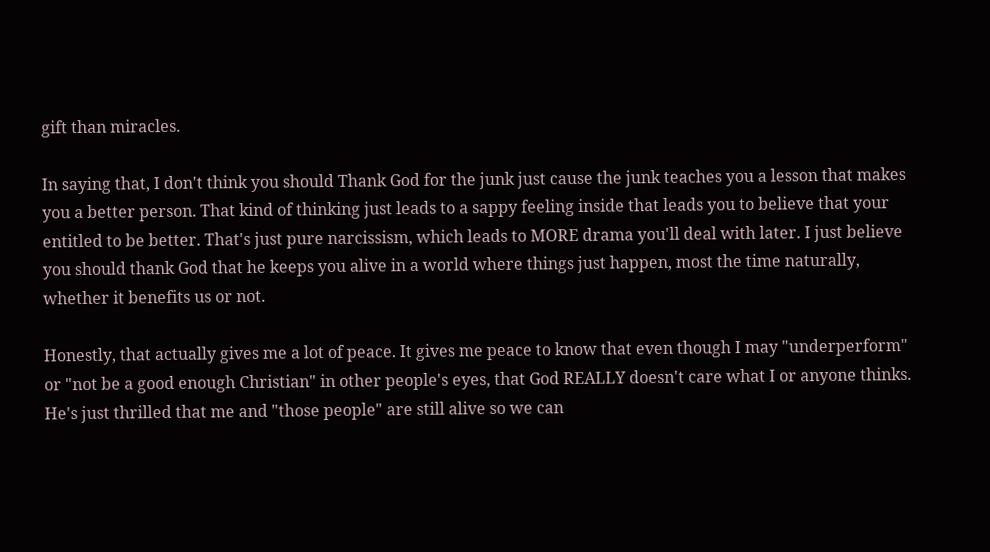gift than miracles.

In saying that, I don't think you should Thank God for the junk just cause the junk teaches you a lesson that makes you a better person. That kind of thinking just leads to a sappy feeling inside that leads you to believe that your entitled to be better. That's just pure narcissism, which leads to MORE drama you'll deal with later. I just believe you should thank God that he keeps you alive in a world where things just happen, most the time naturally, whether it benefits us or not.

Honestly, that actually gives me a lot of peace. It gives me peace to know that even though I may "underperform" or "not be a good enough Christian" in other people's eyes, that God REALLY doesn't care what I or anyone thinks. He's just thrilled that me and "those people" are still alive so we can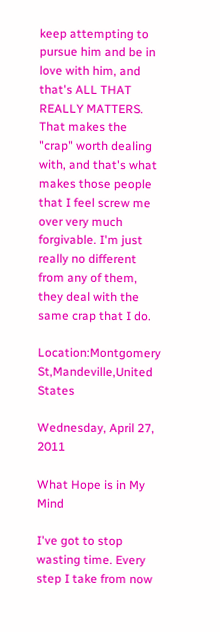keep attempting to pursue him and be in love with him, and that's ALL THAT REALLY MATTERS. That makes the "crap" worth dealing with, and that's what makes those people that I feel screw me over very much forgivable. I'm just really no different from any of them, they deal with the same crap that I do.

Location:Montgomery St,Mandeville,United States

Wednesday, April 27, 2011

What Hope is in My Mind

I've got to stop wasting time. Every step I take from now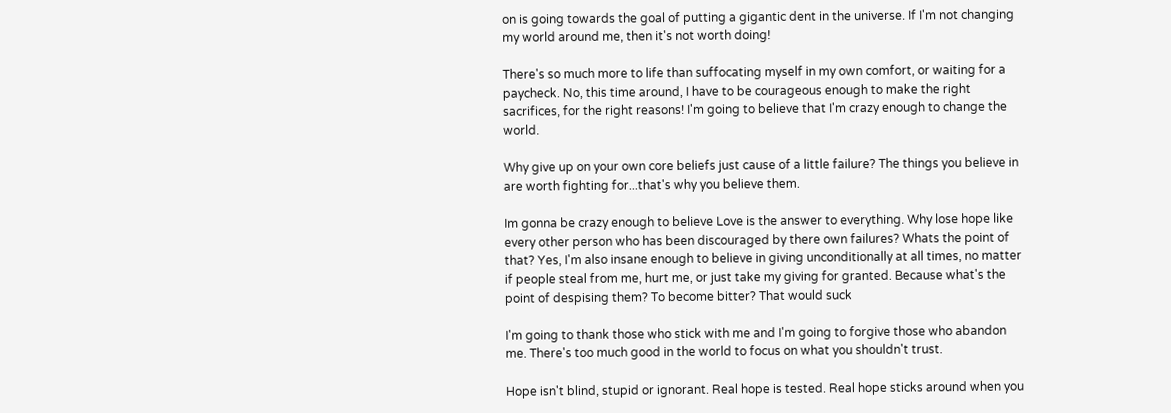on is going towards the goal of putting a gigantic dent in the universe. If I'm not changing my world around me, then it's not worth doing!

There's so much more to life than suffocating myself in my own comfort, or waiting for a paycheck. No, this time around, I have to be courageous enough to make the right sacrifices, for the right reasons! I'm going to believe that I'm crazy enough to change the world.

Why give up on your own core beliefs just cause of a little failure? The things you believe in are worth fighting for...that's why you believe them.

Im gonna be crazy enough to believe Love is the answer to everything. Why lose hope like every other person who has been discouraged by there own failures? Whats the point of that? Yes, I'm also insane enough to believe in giving unconditionally at all times, no matter if people steal from me, hurt me, or just take my giving for granted. Because what's the point of despising them? To become bitter? That would suck

I'm going to thank those who stick with me and I'm going to forgive those who abandon me. There's too much good in the world to focus on what you shouldn't trust.

Hope isn't blind, stupid or ignorant. Real hope is tested. Real hope sticks around when you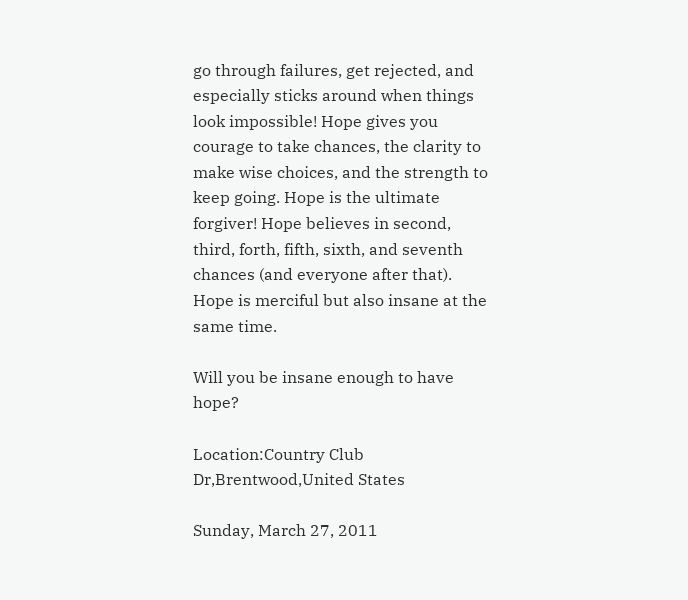go through failures, get rejected, and especially sticks around when things look impossible! Hope gives you courage to take chances, the clarity to make wise choices, and the strength to keep going. Hope is the ultimate forgiver! Hope believes in second, third, forth, fifth, sixth, and seventh chances (and everyone after that). Hope is merciful but also insane at the same time.

Will you be insane enough to have hope?

Location:Country Club Dr,Brentwood,United States

Sunday, March 27, 2011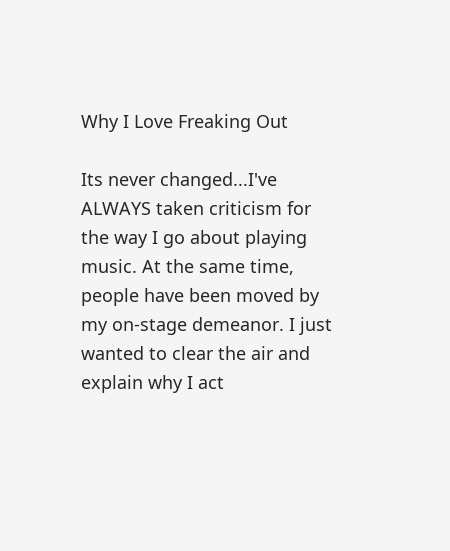Why I Love Freaking Out

Its never changed...I've ALWAYS taken criticism for the way I go about playing music. At the same time, people have been moved by my on-stage demeanor. I just wanted to clear the air and explain why I act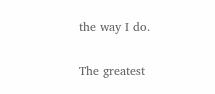the way I do.

The greatest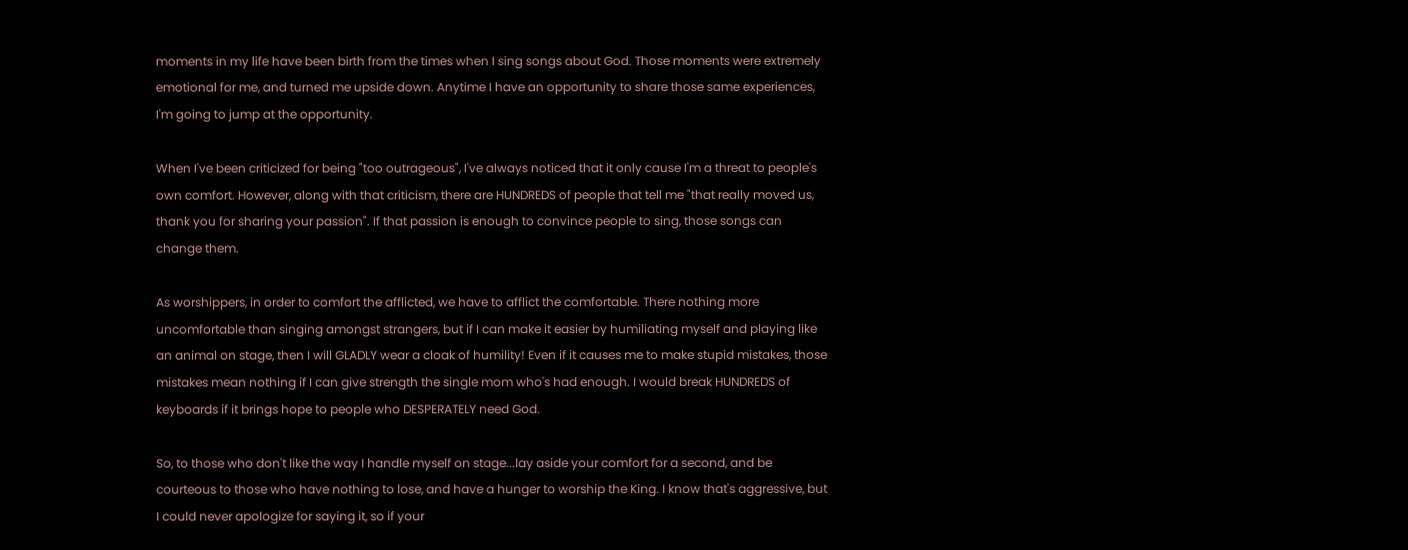moments in my life have been birth from the times when I sing songs about God. Those moments were extremely emotional for me, and turned me upside down. Anytime I have an opportunity to share those same experiences, I'm going to jump at the opportunity.

When I've been criticized for being "too outrageous", I've always noticed that it only cause I'm a threat to people's own comfort. However, along with that criticism, there are HUNDREDS of people that tell me "that really moved us, thank you for sharing your passion". If that passion is enough to convince people to sing, those songs can change them.

As worshippers, in order to comfort the afflicted, we have to afflict the comfortable. There nothing more uncomfortable than singing amongst strangers, but if I can make it easier by humiliating myself and playing like an animal on stage, then I will GLADLY wear a cloak of humility! Even if it causes me to make stupid mistakes, those mistakes mean nothing if I can give strength the single mom who's had enough. I would break HUNDREDS of keyboards if it brings hope to people who DESPERATELY need God.

So, to those who don't like the way I handle myself on stage...lay aside your comfort for a second, and be courteous to those who have nothing to lose, and have a hunger to worship the King. I know that's aggressive, but I could never apologize for saying it, so if your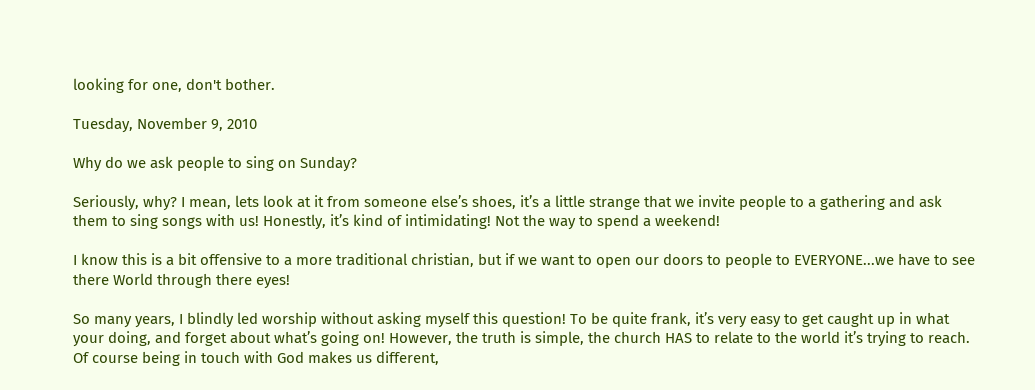looking for one, don't bother.

Tuesday, November 9, 2010

Why do we ask people to sing on Sunday?

Seriously, why? I mean, lets look at it from someone else’s shoes, it’s a little strange that we invite people to a gathering and ask them to sing songs with us! Honestly, it’s kind of intimidating! Not the way to spend a weekend!

I know this is a bit offensive to a more traditional christian, but if we want to open our doors to people to EVERYONE...we have to see there World through there eyes!

So many years, I blindly led worship without asking myself this question! To be quite frank, it’s very easy to get caught up in what your doing, and forget about what’s going on! However, the truth is simple, the church HAS to relate to the world it’s trying to reach. Of course being in touch with God makes us different,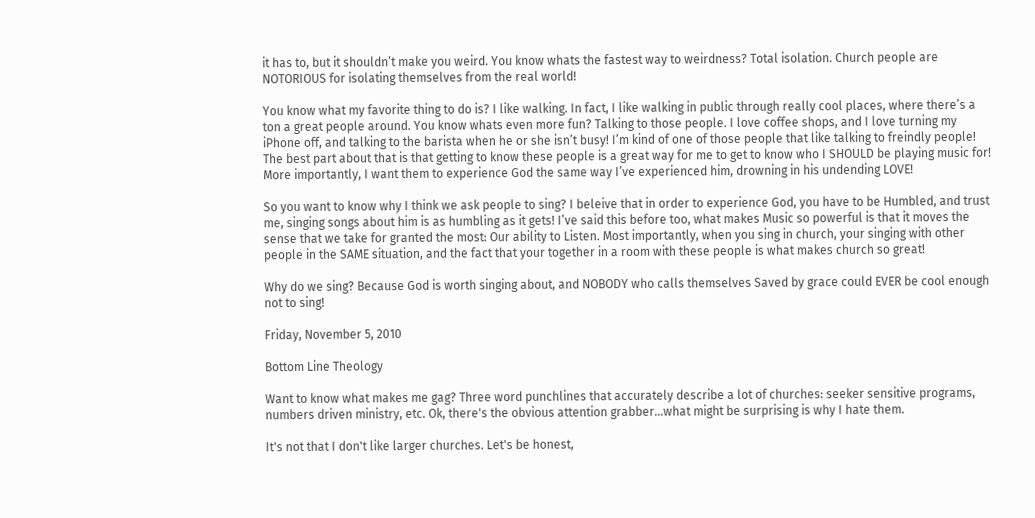it has to, but it shouldn’t make you weird. You know whats the fastest way to weirdness? Total isolation. Church people are NOTORIOUS for isolating themselves from the real world!

You know what my favorite thing to do is? I like walking. In fact, I like walking in public through really cool places, where there’s a ton a great people around. You know whats even more fun? Talking to those people. I love coffee shops, and I love turning my iPhone off, and talking to the barista when he or she isn’t busy! I’m kind of one of those people that like talking to freindly people! The best part about that is that getting to know these people is a great way for me to get to know who I SHOULD be playing music for! More importantly, I want them to experience God the same way I’ve experienced him, drowning in his undending LOVE!

So you want to know why I think we ask people to sing? I beleive that in order to experience God, you have to be Humbled, and trust me, singing songs about him is as humbling as it gets! I’ve said this before too, what makes Music so powerful is that it moves the sense that we take for granted the most: Our ability to Listen. Most importantly, when you sing in church, your singing with other people in the SAME situation, and the fact that your together in a room with these people is what makes church so great!

Why do we sing? Because God is worth singing about, and NOBODY who calls themselves Saved by grace could EVER be cool enough not to sing!

Friday, November 5, 2010

Bottom Line Theology

Want to know what makes me gag? Three word punchlines that accurately describe a lot of churches: seeker sensitive programs, numbers driven ministry, etc. Ok, there's the obvious attention grabber...what might be surprising is why I hate them.

It's not that I don't like larger churches. Let's be honest,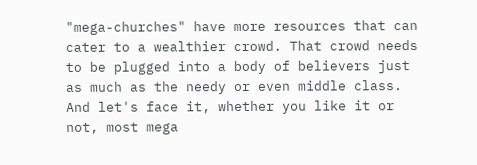"mega-churches" have more resources that can cater to a wealthier crowd. That crowd needs to be plugged into a body of believers just as much as the needy or even middle class. And let's face it, whether you like it or not, most mega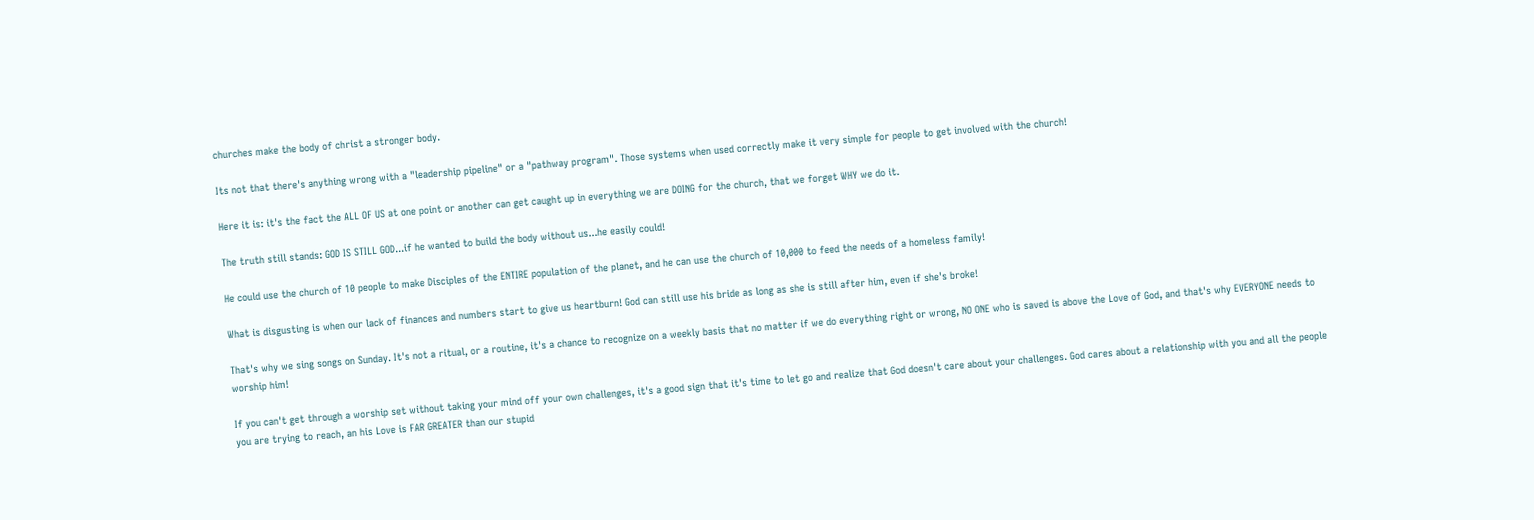churches make the body of christ a stronger body.

Its not that there's anything wrong with a "leadership pipeline" or a "pathway program". Those systems when used correctly make it very simple for people to get involved with the church!

Here it is: it's the fact the ALL OF US at one point or another can get caught up in everything we are DOING for the church, that we forget WHY we do it.

The truth still stands: GOD IS STILL GOD...if he wanted to build the body without us...he easily could!

He could use the church of 10 people to make Disciples of the ENTIRE population of the planet, and he can use the church of 10,000 to feed the needs of a homeless family!

What is disgusting is when our lack of finances and numbers start to give us heartburn! God can still use his bride as long as she is still after him, even if she's broke!

That's why we sing songs on Sunday. It's not a ritual, or a routine, it's a chance to recognize on a weekly basis that no matter if we do everything right or wrong, NO ONE who is saved is above the Love of God, and that's why EVERYONE needs to worship him!

If you can't get through a worship set without taking your mind off your own challenges, it's a good sign that it's time to let go and realize that God doesn't care about your challenges. God cares about a relationship with you and all the people you are trying to reach, an his Love is FAR GREATER than our stupid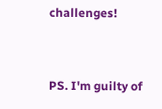challenges!


PS. I'm guilty of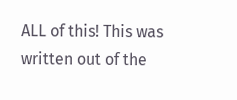ALL of this! This was written out of the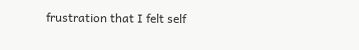frustration that I felt self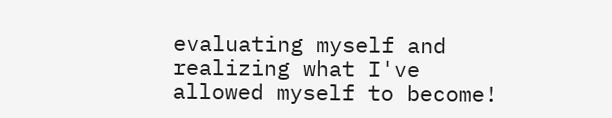evaluating myself and realizing what I've allowed myself to become!